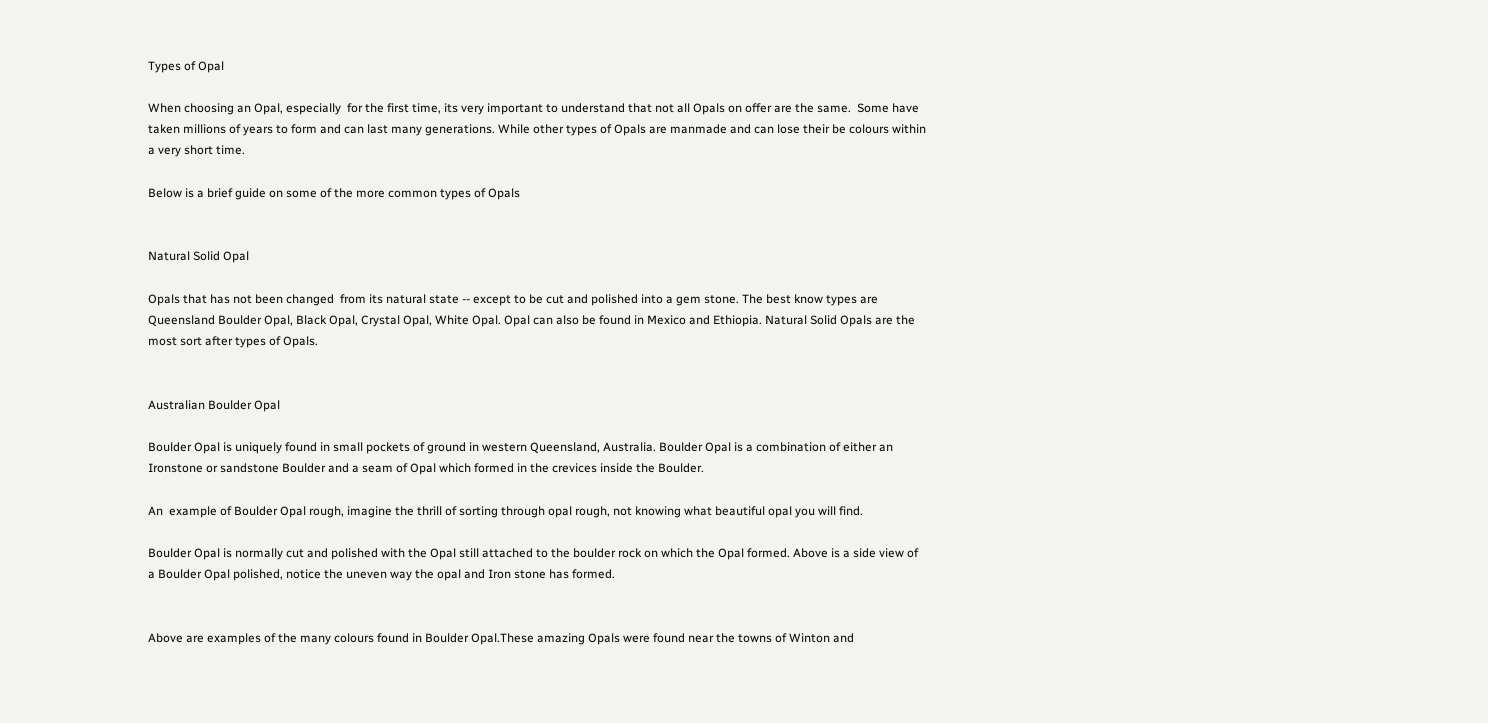Types of Opal

When choosing an Opal, especially  for the first time, its very important to understand that not all Opals on offer are the same.  Some have  taken millions of years to form and can last many generations. While other types of Opals are manmade and can lose their be colours within a very short time.

Below is a brief guide on some of the more common types of Opals


Natural Solid Opal

Opals that has not been changed  from its natural state -- except to be cut and polished into a gem stone. The best know types are Queensland Boulder Opal, Black Opal, Crystal Opal, White Opal. Opal can also be found in Mexico and Ethiopia. Natural Solid Opals are the most sort after types of Opals.


Australian Boulder Opal

Boulder Opal is uniquely found in small pockets of ground in western Queensland, Australia. Boulder Opal is a combination of either an Ironstone or sandstone Boulder and a seam of Opal which formed in the crevices inside the Boulder.

An  example of Boulder Opal rough, imagine the thrill of sorting through opal rough, not knowing what beautiful opal you will find.

Boulder Opal is normally cut and polished with the Opal still attached to the boulder rock on which the Opal formed. Above is a side view of a Boulder Opal polished, notice the uneven way the opal and Iron stone has formed.


Above are examples of the many colours found in Boulder Opal.These amazing Opals were found near the towns of Winton and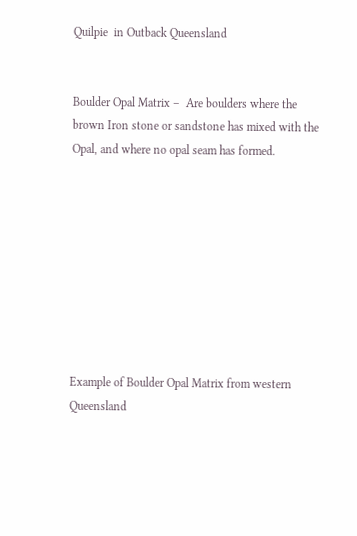Quilpie  in Outback Queensland


Boulder Opal Matrix –  Are boulders where the brown Iron stone or sandstone has mixed with the Opal, and where no opal seam has formed.









Example of Boulder Opal Matrix from western Queensland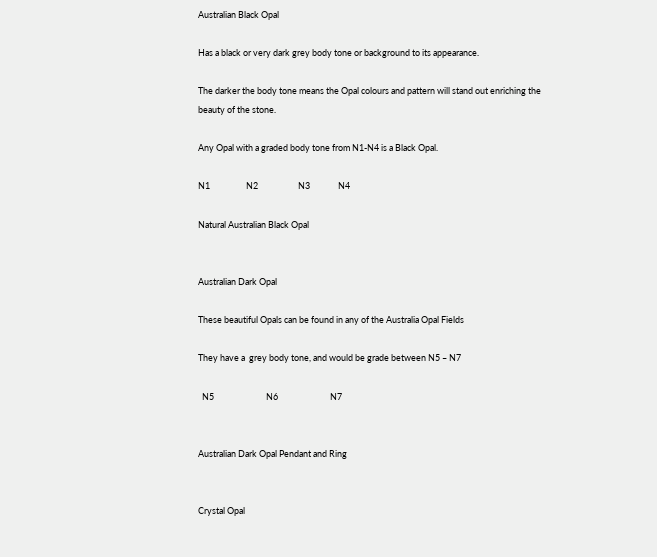Australian Black Opal

Has a black or very dark grey body tone or background to its appearance.

The darker the body tone means the Opal colours and pattern will stand out enriching the beauty of the stone.

Any Opal with a graded body tone from N1-N4 is a Black Opal.

N1                  N2                    N3              N4

Natural Australian Black Opal


Australian Dark Opal

These beautiful Opals can be found in any of the Australia Opal Fields

They have a  grey body tone, and would be grade between N5 – N7

  N5                          N6                          N7


Australian Dark Opal Pendant and Ring


Crystal Opal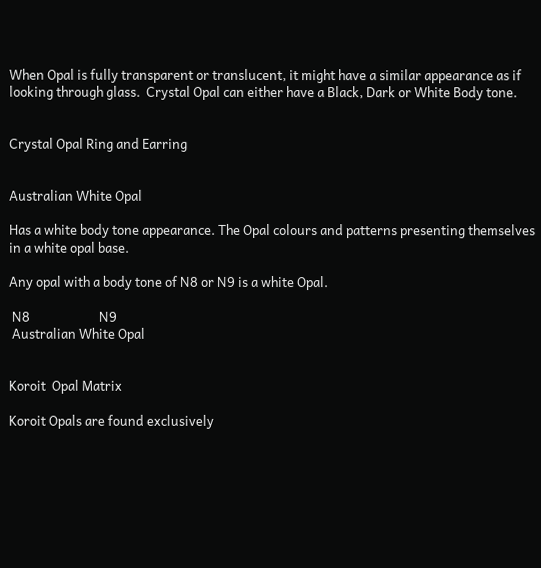When Opal is fully transparent or translucent, it might have a similar appearance as if looking through glass.  Crystal Opal can either have a Black, Dark or White Body tone.


Crystal Opal Ring and Earring


Australian White Opal

Has a white body tone appearance. The Opal colours and patterns presenting themselves in a white opal base.

Any opal with a body tone of N8 or N9 is a white Opal.

 N8                       N9
 Australian White Opal


Koroit  Opal Matrix

Koroit Opals are found exclusively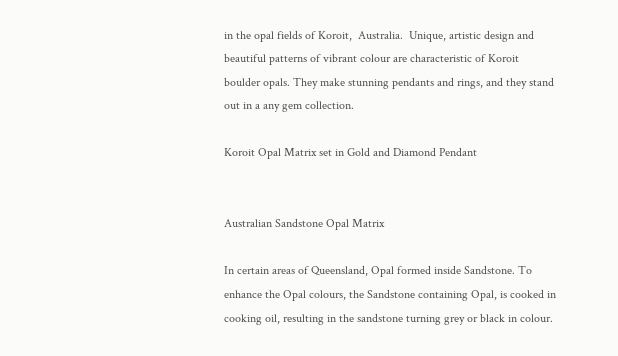in the opal fields of Koroit,  Australia.  Unique, artistic design and beautiful patterns of vibrant colour are characteristic of Koroit boulder opals. They make stunning pendants and rings, and they stand out in a any gem collection.

Koroit Opal Matrix set in Gold and Diamond Pendant


Australian Sandstone Opal Matrix

In certain areas of Queensland, Opal formed inside Sandstone. To enhance the Opal colours, the Sandstone containing Opal, is cooked in cooking oil, resulting in the sandstone turning grey or black in colour.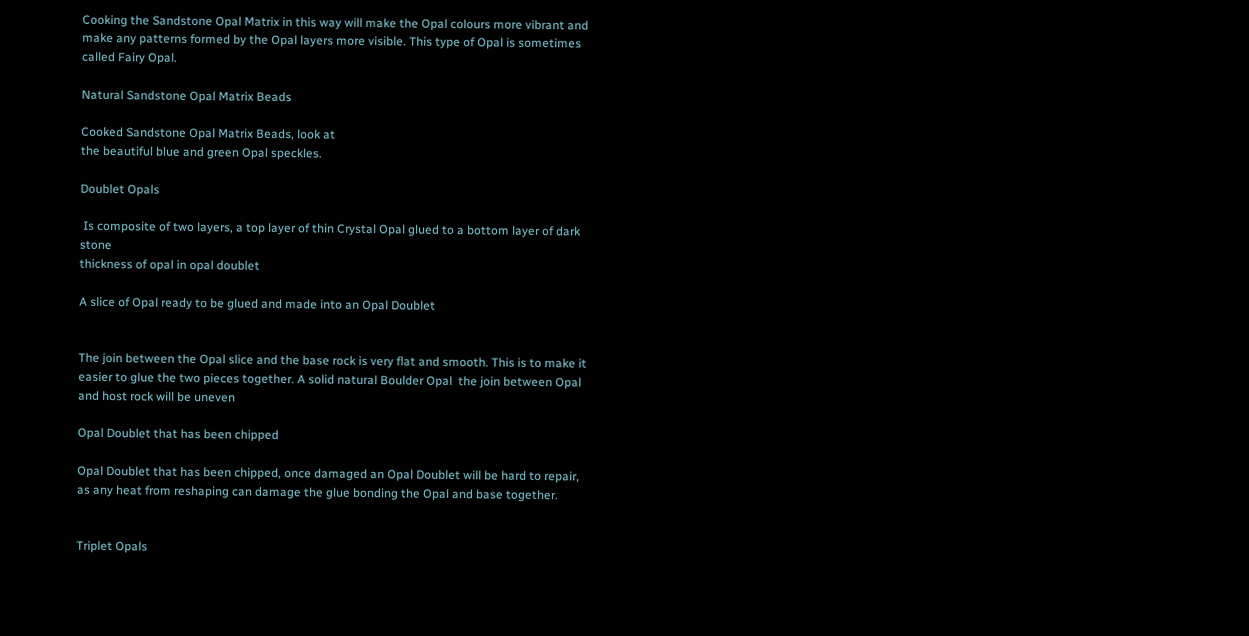Cooking the Sandstone Opal Matrix in this way will make the Opal colours more vibrant and make any patterns formed by the Opal layers more visible. This type of Opal is sometimes called Fairy Opal.

Natural Sandstone Opal Matrix Beads

Cooked Sandstone Opal Matrix Beads, look at
the beautiful blue and green Opal speckles.

Doublet Opals

 Is composite of two layers, a top layer of thin Crystal Opal glued to a bottom layer of dark stone
thickness of opal in opal doublet

A slice of Opal ready to be glued and made into an Opal Doublet


The join between the Opal slice and the base rock is very flat and smooth. This is to make it easier to glue the two pieces together. A solid natural Boulder Opal  the join between Opal and host rock will be uneven

Opal Doublet that has been chipped

Opal Doublet that has been chipped, once damaged an Opal Doublet will be hard to repair, as any heat from reshaping can damage the glue bonding the Opal and base together.


Triplet Opals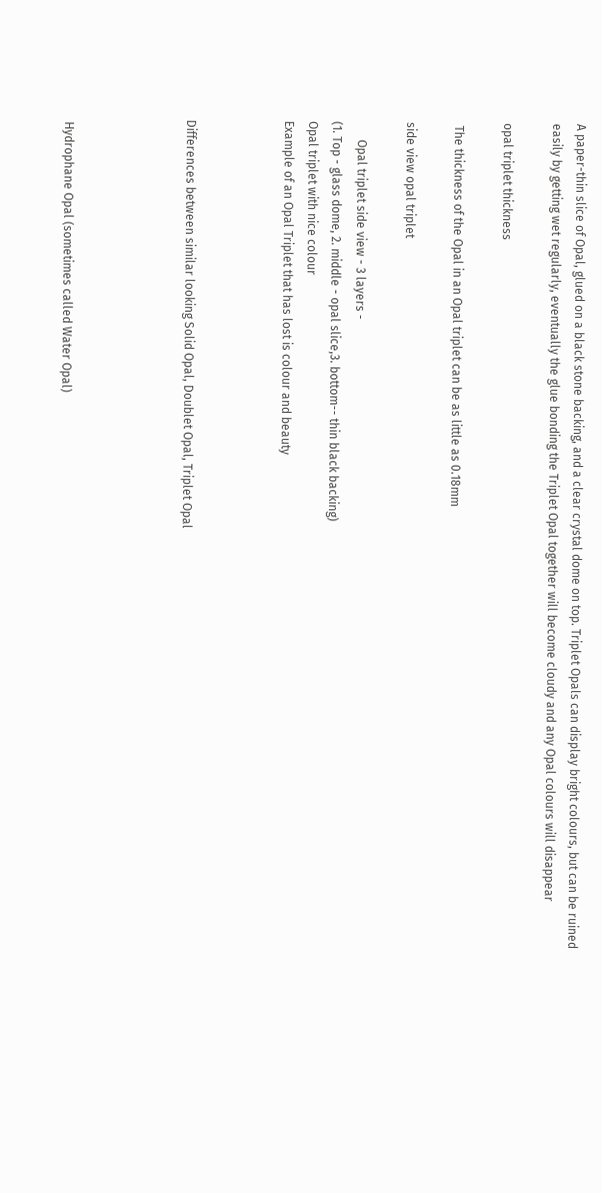A paper-thin slice of Opal, glued on a black stone backing, and a clear crystal dome on top. Triplet Opals can display bright colours, but can be ruined easily by getting wet regularly, eventually the glue bonding the Triplet Opal together will become cloudy and any Opal colours will disappear

opal triplet thickness

 The thickness of the Opal in an Opal triplet can be as little as 0.18mm

side view opal triplet

      Opal triplet side view - 3 layers -
(1. Top - glass dome, 2. middle - opal slice,3. bottom-- thin black backing)
Opal triplet with nice colour
Example of an Opal Triplet that has lost is colour and beauty



Differences between similar looking Solid Opal, Doublet Opal, Triplet Opal




 Hydrophane Opal (sometimes called Water Opal)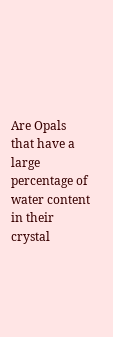Are Opals that have a large percentage of water content in their crystal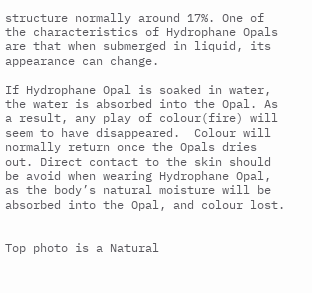structure normally around 17%. One of the characteristics of Hydrophane Opals are that when submerged in liquid, its appearance can change.

If Hydrophane Opal is soaked in water, the water is absorbed into the Opal. As a result, any play of colour(fire) will seem to have disappeared.  Colour will normally return once the Opals dries out. Direct contact to the skin should be avoid when wearing Hydrophane Opal, as the body’s natural moisture will be absorbed into the Opal, and colour lost.


Top photo is a Natural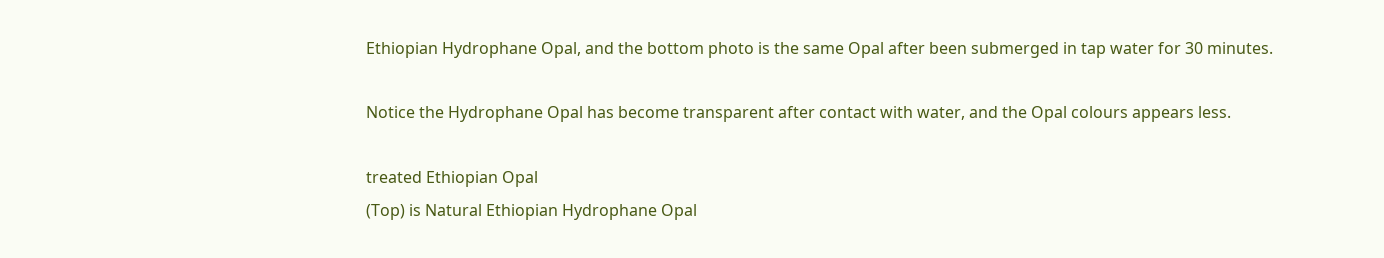Ethiopian Hydrophane Opal, and the bottom photo is the same Opal after been submerged in tap water for 30 minutes.

Notice the Hydrophane Opal has become transparent after contact with water, and the Opal colours appears less.

treated Ethiopian Opal
(Top) is Natural Ethiopian Hydrophane Opal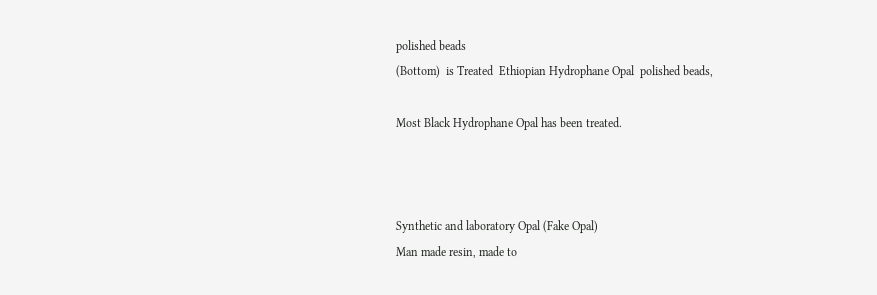polished beads
(Bottom)  is Treated  Ethiopian Hydrophane Opal  polished beads,

Most Black Hydrophane Opal has been treated.



Synthetic and laboratory Opal (Fake Opal)
Man made resin, made to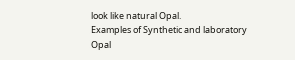look like natural Opal.
Examples of Synthetic and laboratory Opal